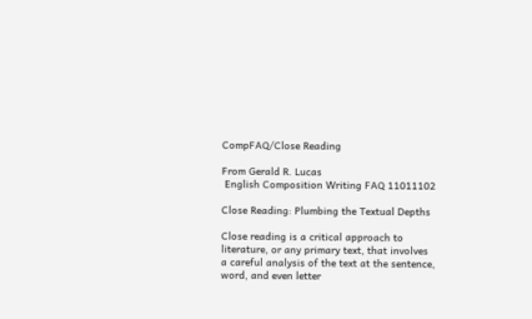CompFAQ/Close Reading

From Gerald R. Lucas
 English Composition Writing FAQ 11011102

Close Reading: Plumbing the Textual Depths

Close reading is a critical approach to literature, or any primary text, that involves a careful analysis of the text at the sentence, word, and even letter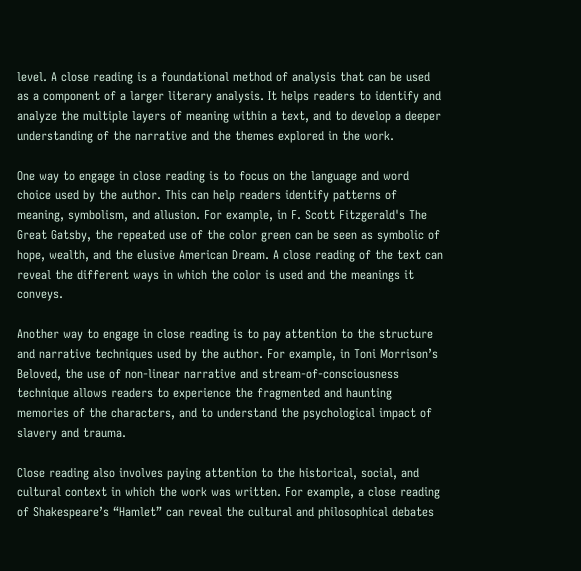level. A close reading is a foundational method of analysis that can be used as a component of a larger literary analysis. It helps readers to identify and analyze the multiple layers of meaning within a text, and to develop a deeper understanding of the narrative and the themes explored in the work.

One way to engage in close reading is to focus on the language and word choice used by the author. This can help readers identify patterns of meaning, symbolism, and allusion. For example, in F. Scott Fitzgerald's The Great Gatsby, the repeated use of the color green can be seen as symbolic of hope, wealth, and the elusive American Dream. A close reading of the text can reveal the different ways in which the color is used and the meanings it conveys.

Another way to engage in close reading is to pay attention to the structure and narrative techniques used by the author. For example, in Toni Morrison’s Beloved, the use of non-linear narrative and stream-of-consciousness technique allows readers to experience the fragmented and haunting memories of the characters, and to understand the psychological impact of slavery and trauma.

Close reading also involves paying attention to the historical, social, and cultural context in which the work was written. For example, a close reading of Shakespeare’s “Hamlet” can reveal the cultural and philosophical debates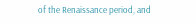of the Renaissance period, and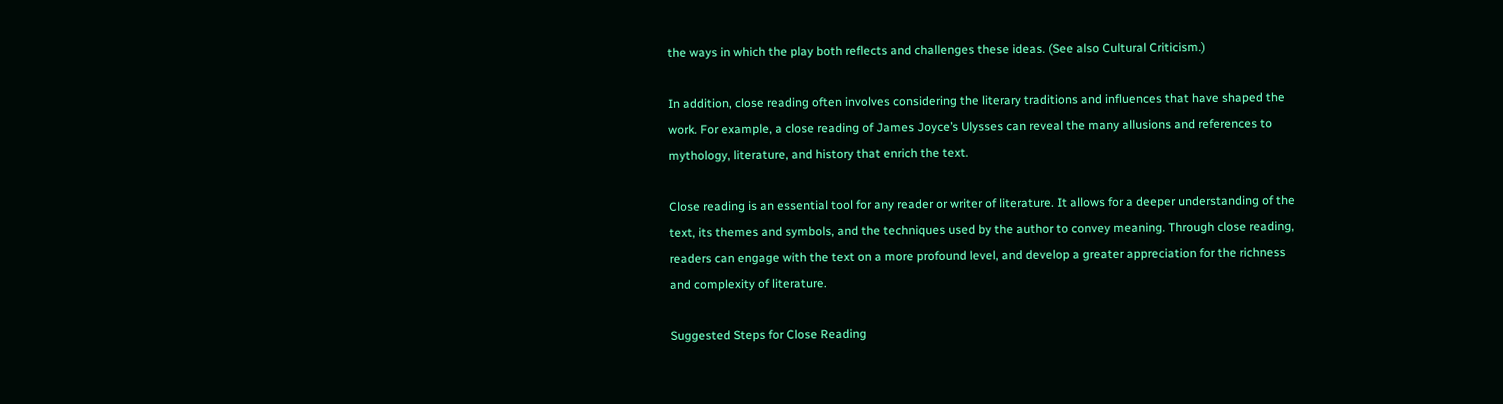the ways in which the play both reflects and challenges these ideas. (See also Cultural Criticism.)

In addition, close reading often involves considering the literary traditions and influences that have shaped the work. For example, a close reading of James Joyce’s Ulysses can reveal the many allusions and references to mythology, literature, and history that enrich the text.

Close reading is an essential tool for any reader or writer of literature. It allows for a deeper understanding of the text, its themes and symbols, and the techniques used by the author to convey meaning. Through close reading, readers can engage with the text on a more profound level, and develop a greater appreciation for the richness and complexity of literature.

Suggested Steps for Close Reading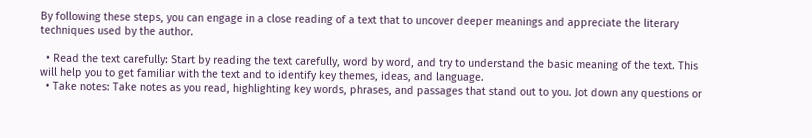By following these steps, you can engage in a close reading of a text that to uncover deeper meanings and appreciate the literary techniques used by the author.

  • Read the text carefully: Start by reading the text carefully, word by word, and try to understand the basic meaning of the text. This will help you to get familiar with the text and to identify key themes, ideas, and language.
  • Take notes: Take notes as you read, highlighting key words, phrases, and passages that stand out to you. Jot down any questions or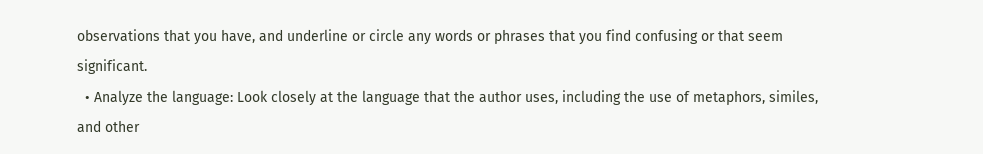observations that you have, and underline or circle any words or phrases that you find confusing or that seem significant.
  • Analyze the language: Look closely at the language that the author uses, including the use of metaphors, similes, and other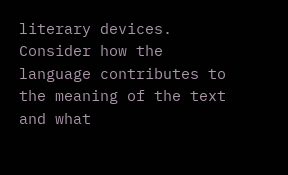literary devices. Consider how the language contributes to the meaning of the text and what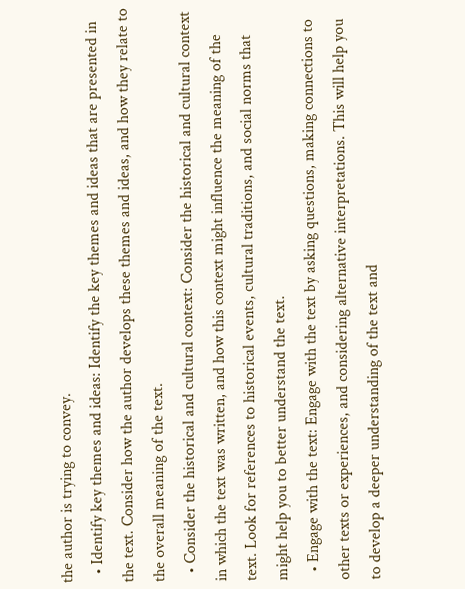the author is trying to convey.
  • Identify key themes and ideas: Identify the key themes and ideas that are presented in the text. Consider how the author develops these themes and ideas, and how they relate to the overall meaning of the text.
  • Consider the historical and cultural context: Consider the historical and cultural context in which the text was written, and how this context might influence the meaning of the text. Look for references to historical events, cultural traditions, and social norms that might help you to better understand the text.
  • Engage with the text: Engage with the text by asking questions, making connections to other texts or experiences, and considering alternative interpretations. This will help you to develop a deeper understanding of the text and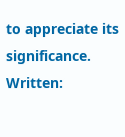to appreciate its significance.
Written: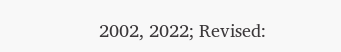2002, 2022; Revised: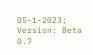05-1-2023; Version: Beta 0.7